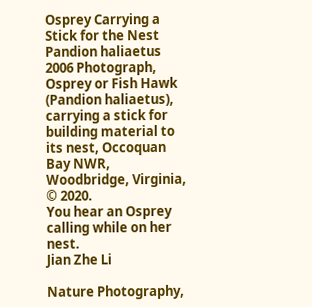Osprey Carrying a Stick for the Nest
Pandion haliaetus
2006 Photograph, Osprey or Fish Hawk (Pandion haliaetus), carrying a stick for building material to its nest, Occoquan Bay NWR, Woodbridge, Virginia, © 2020.
You hear an Osprey calling while on her nest.
Jian Zhe Li

Nature Photography,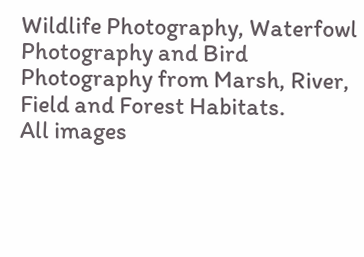Wildlife Photography, Waterfowl Photography and Bird Photography from Marsh, River, Field and Forest Habitats.
All images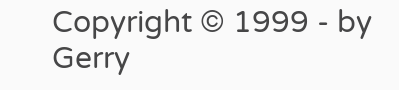Copyright © 1999 - by Gerry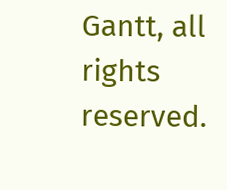Gantt, all rights reserved.